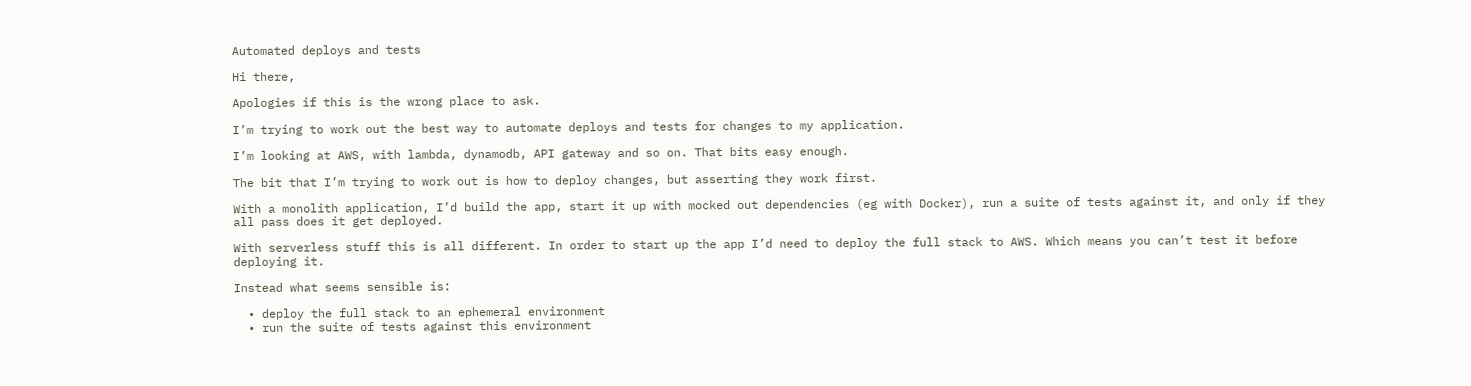Automated deploys and tests

Hi there,

Apologies if this is the wrong place to ask.

I’m trying to work out the best way to automate deploys and tests for changes to my application.

I’m looking at AWS, with lambda, dynamodb, API gateway and so on. That bits easy enough.

The bit that I’m trying to work out is how to deploy changes, but asserting they work first.

With a monolith application, I’d build the app, start it up with mocked out dependencies (eg with Docker), run a suite of tests against it, and only if they all pass does it get deployed.

With serverless stuff this is all different. In order to start up the app I’d need to deploy the full stack to AWS. Which means you can’t test it before deploying it.

Instead what seems sensible is:

  • deploy the full stack to an ephemeral environment
  • run the suite of tests against this environment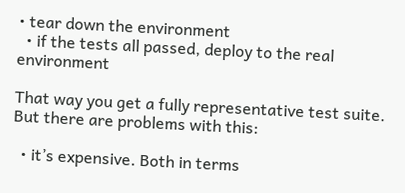• tear down the environment
  • if the tests all passed, deploy to the real environment

That way you get a fully representative test suite. But there are problems with this:

  • it’s expensive. Both in terms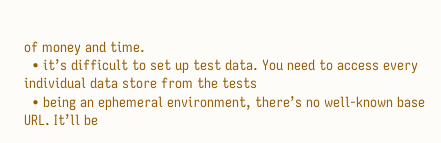of money and time.
  • it’s difficult to set up test data. You need to access every individual data store from the tests
  • being an ephemeral environment, there’s no well-known base URL. It’ll be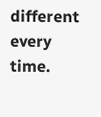different every time.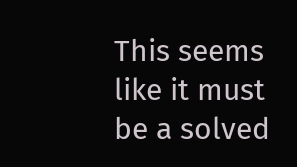This seems like it must be a solved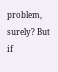problem, surely? But if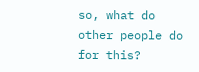so, what do other people do for this?